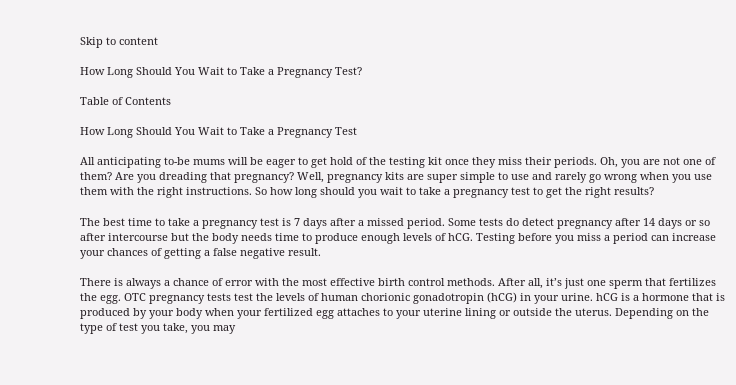Skip to content

How Long Should You Wait to Take a Pregnancy Test?

Table of Contents

How Long Should You Wait to Take a Pregnancy Test

All anticipating to-be mums will be eager to get hold of the testing kit once they miss their periods. Oh, you are not one of them? Are you dreading that pregnancy? Well, pregnancy kits are super simple to use and rarely go wrong when you use them with the right instructions. So how long should you wait to take a pregnancy test to get the right results?

The best time to take a pregnancy test is 7 days after a missed period. Some tests do detect pregnancy after 14 days or so after intercourse but the body needs time to produce enough levels of hCG. Testing before you miss a period can increase your chances of getting a false negative result.

There is always a chance of error with the most effective birth control methods. After all, it’s just one sperm that fertilizes the egg. OTC pregnancy tests test the levels of human chorionic gonadotropin (hCG) in your urine. hCG is a hormone that is produced by your body when your fertilized egg attaches to your uterine lining or outside the uterus. Depending on the type of test you take, you may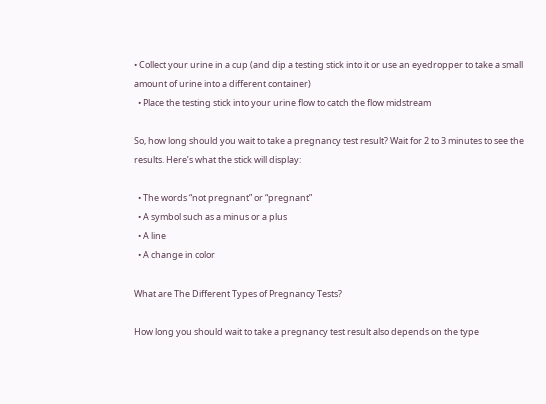• Collect your urine in a cup (and dip a testing stick into it or use an eyedropper to take a small amount of urine into a different container)
  • Place the testing stick into your urine flow to catch the flow midstream

So, how long should you wait to take a pregnancy test result? Wait for 2 to 3 minutes to see the results. Here’s what the stick will display:

  • The words “not pregnant” or “pregnant”
  • A symbol such as a minus or a plus
  • A line
  • A change in color

What are The Different Types of Pregnancy Tests?

How long you should wait to take a pregnancy test result also depends on the type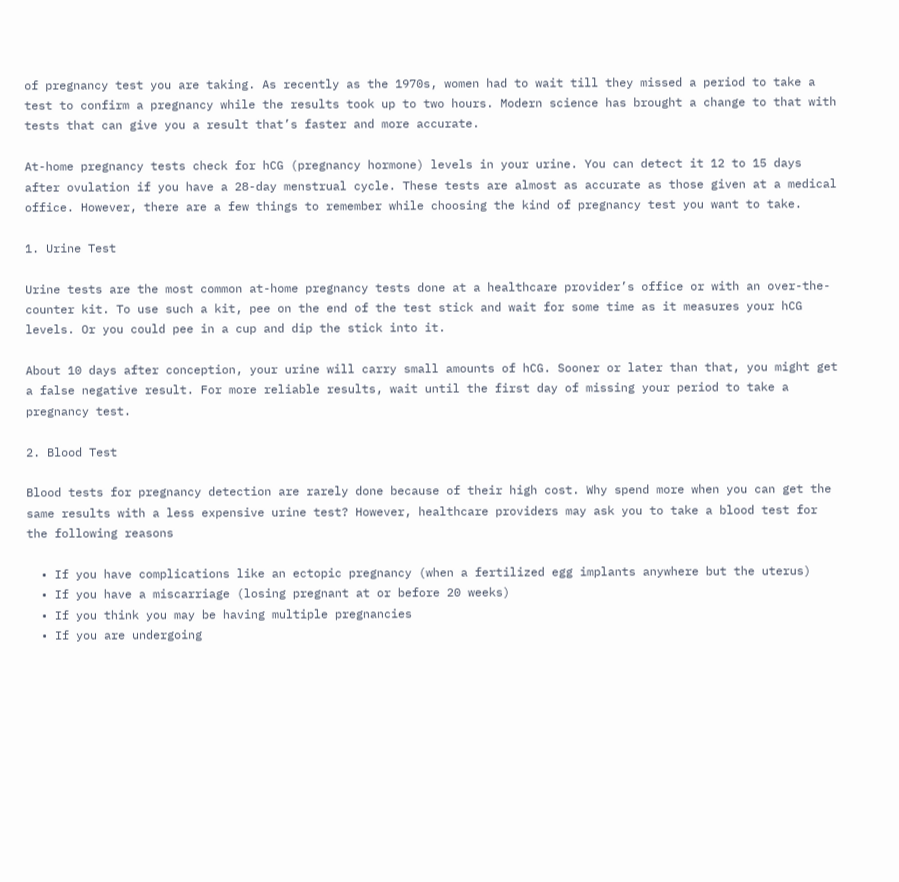of pregnancy test you are taking. As recently as the 1970s, women had to wait till they missed a period to take a test to confirm a pregnancy while the results took up to two hours. Modern science has brought a change to that with tests that can give you a result that’s faster and more accurate.

At-home pregnancy tests check for hCG (pregnancy hormone) levels in your urine. You can detect it 12 to 15 days after ovulation if you have a 28-day menstrual cycle. These tests are almost as accurate as those given at a medical office. However, there are a few things to remember while choosing the kind of pregnancy test you want to take.

1. Urine Test

Urine tests are the most common at-home pregnancy tests done at a healthcare provider’s office or with an over-the-counter kit. To use such a kit, pee on the end of the test stick and wait for some time as it measures your hCG levels. Or you could pee in a cup and dip the stick into it.

About 10 days after conception, your urine will carry small amounts of hCG. Sooner or later than that, you might get a false negative result. For more reliable results, wait until the first day of missing your period to take a pregnancy test.

2. Blood Test

Blood tests for pregnancy detection are rarely done because of their high cost. Why spend more when you can get the same results with a less expensive urine test? However, healthcare providers may ask you to take a blood test for the following reasons

  • If you have complications like an ectopic pregnancy (when a fertilized egg implants anywhere but the uterus)
  • If you have a miscarriage (losing pregnant at or before 20 weeks)
  • If you think you may be having multiple pregnancies
  • If you are undergoing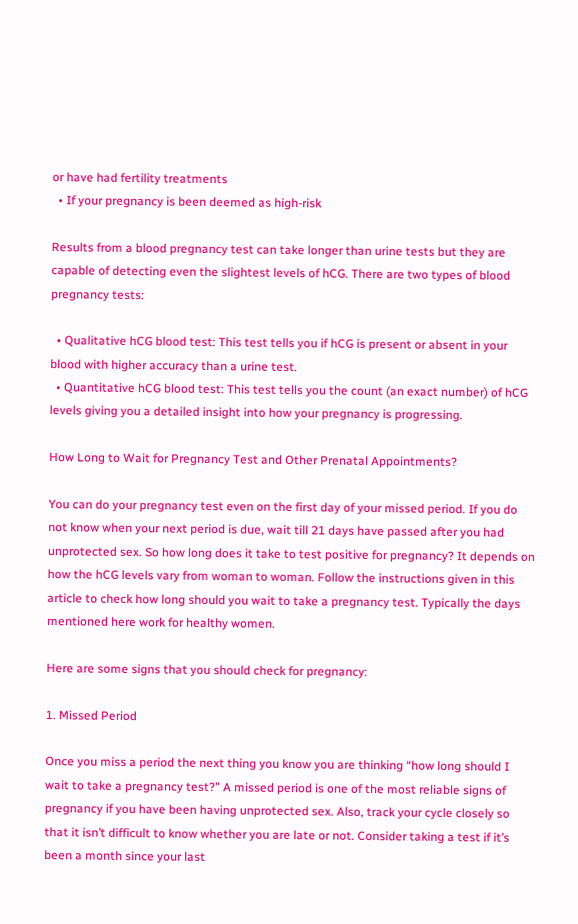or have had fertility treatments
  • If your pregnancy is been deemed as high-risk

Results from a blood pregnancy test can take longer than urine tests but they are capable of detecting even the slightest levels of hCG. There are two types of blood pregnancy tests:

  • Qualitative hCG blood test: This test tells you if hCG is present or absent in your blood with higher accuracy than a urine test.
  • Quantitative hCG blood test: This test tells you the count (an exact number) of hCG levels giving you a detailed insight into how your pregnancy is progressing.

How Long to Wait for Pregnancy Test and Other Prenatal Appointments?

You can do your pregnancy test even on the first day of your missed period. If you do not know when your next period is due, wait till 21 days have passed after you had unprotected sex. So how long does it take to test positive for pregnancy? It depends on how the hCG levels vary from woman to woman. Follow the instructions given in this article to check how long should you wait to take a pregnancy test. Typically the days mentioned here work for healthy women.

Here are some signs that you should check for pregnancy:

1. Missed Period

Once you miss a period the next thing you know you are thinking “how long should I wait to take a pregnancy test?” A missed period is one of the most reliable signs of pregnancy if you have been having unprotected sex. Also, track your cycle closely so that it isn’t difficult to know whether you are late or not. Consider taking a test if it’s been a month since your last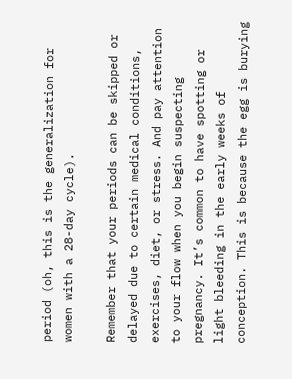period (oh, this is the generalization for women with a 28-day cycle).

Remember that your periods can be skipped or delayed due to certain medical conditions, exercises, diet, or stress. And pay attention to your flow when you begin suspecting pregnancy. It’s common to have spotting or light bleeding in the early weeks of conception. This is because the egg is burying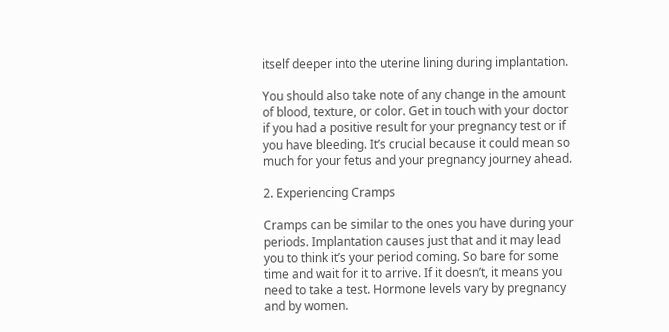itself deeper into the uterine lining during implantation.

You should also take note of any change in the amount of blood, texture, or color. Get in touch with your doctor if you had a positive result for your pregnancy test or if you have bleeding. It’s crucial because it could mean so much for your fetus and your pregnancy journey ahead.

2. Experiencing Cramps

Cramps can be similar to the ones you have during your periods. Implantation causes just that and it may lead you to think it’s your period coming. So bare for some time and wait for it to arrive. If it doesn’t, it means you need to take a test. Hormone levels vary by pregnancy and by women.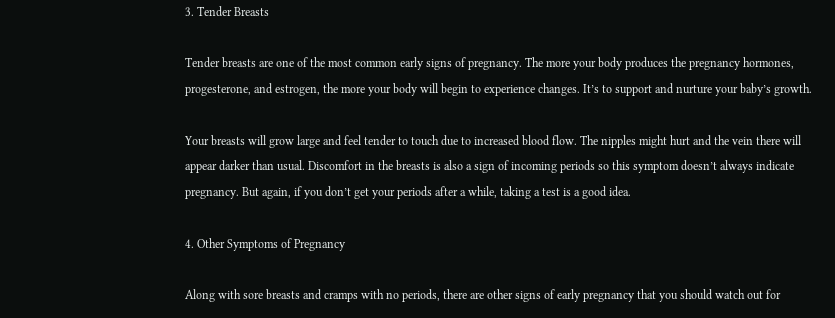3. Tender Breasts

Tender breasts are one of the most common early signs of pregnancy. The more your body produces the pregnancy hormones, progesterone, and estrogen, the more your body will begin to experience changes. It’s to support and nurture your baby’s growth.

Your breasts will grow large and feel tender to touch due to increased blood flow. The nipples might hurt and the vein there will appear darker than usual. Discomfort in the breasts is also a sign of incoming periods so this symptom doesn’t always indicate pregnancy. But again, if you don’t get your periods after a while, taking a test is a good idea.

4. Other Symptoms of Pregnancy

Along with sore breasts and cramps with no periods, there are other signs of early pregnancy that you should watch out for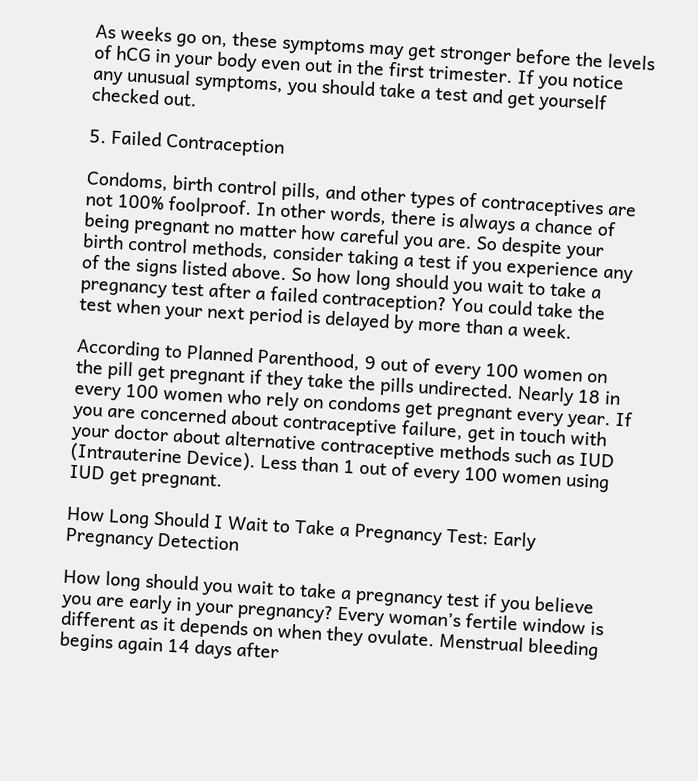As weeks go on, these symptoms may get stronger before the levels of hCG in your body even out in the first trimester. If you notice any unusual symptoms, you should take a test and get yourself checked out.

5. Failed Contraception

Condoms, birth control pills, and other types of contraceptives are not 100% foolproof. In other words, there is always a chance of being pregnant no matter how careful you are. So despite your birth control methods, consider taking a test if you experience any of the signs listed above. So how long should you wait to take a pregnancy test after a failed contraception? You could take the test when your next period is delayed by more than a week.

According to Planned Parenthood, 9 out of every 100 women on the pill get pregnant if they take the pills undirected. Nearly 18 in every 100 women who rely on condoms get pregnant every year. If you are concerned about contraceptive failure, get in touch with your doctor about alternative contraceptive methods such as IUD (Intrauterine Device). Less than 1 out of every 100 women using IUD get pregnant.

How Long Should I Wait to Take a Pregnancy Test: Early Pregnancy Detection

How long should you wait to take a pregnancy test if you believe you are early in your pregnancy? Every woman’s fertile window is different as it depends on when they ovulate. Menstrual bleeding begins again 14 days after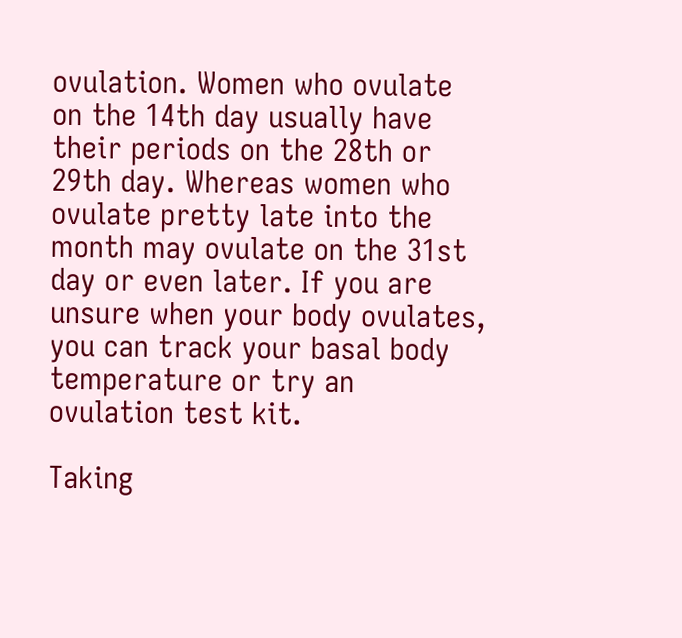ovulation. Women who ovulate on the 14th day usually have their periods on the 28th or 29th day. Whereas women who ovulate pretty late into the month may ovulate on the 31st day or even later. If you are unsure when your body ovulates, you can track your basal body temperature or try an ovulation test kit.

Taking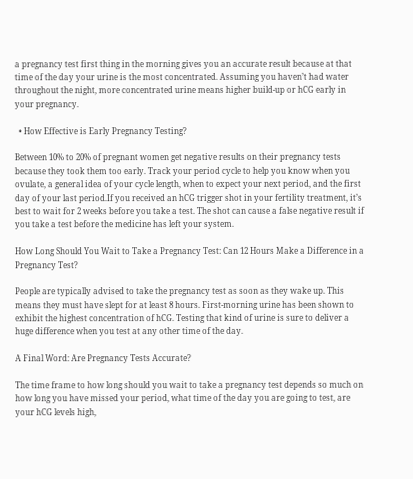a pregnancy test first thing in the morning gives you an accurate result because at that time of the day your urine is the most concentrated. Assuming you haven’t had water throughout the night, more concentrated urine means higher build-up or hCG early in your pregnancy.

  • How Effective is Early Pregnancy Testing?

Between 10% to 20% of pregnant women get negative results on their pregnancy tests because they took them too early. Track your period cycle to help you know when you ovulate, a general idea of your cycle length, when to expect your next period, and the first day of your last period.If you received an hCG trigger shot in your fertility treatment, it’s best to wait for 2 weeks before you take a test. The shot can cause a false negative result if you take a test before the medicine has left your system.

How Long Should You Wait to Take a Pregnancy Test: Can 12 Hours Make a Difference in a Pregnancy Test?

People are typically advised to take the pregnancy test as soon as they wake up. This means they must have slept for at least 8 hours. First-morning urine has been shown to exhibit the highest concentration of hCG. Testing that kind of urine is sure to deliver a huge difference when you test at any other time of the day.

A Final Word: Are Pregnancy Tests Accurate?

The time frame to how long should you wait to take a pregnancy test depends so much on how long you have missed your period, what time of the day you are going to test, are your hCG levels high,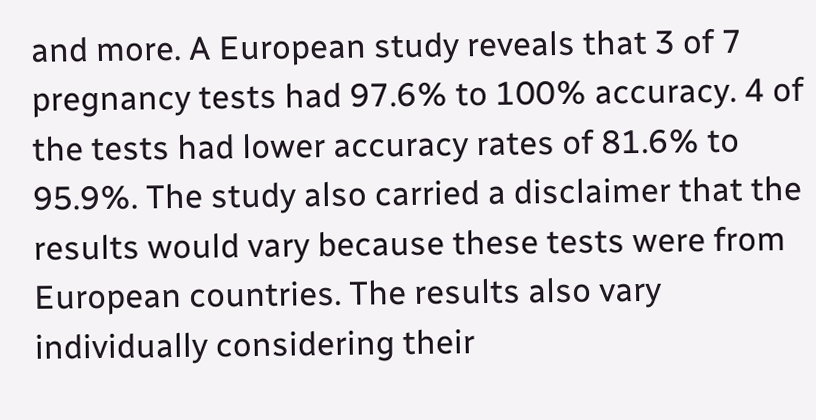and more. A European study reveals that 3 of 7 pregnancy tests had 97.6% to 100% accuracy. 4 of the tests had lower accuracy rates of 81.6% to 95.9%. The study also carried a disclaimer that the results would vary because these tests were from European countries. The results also vary individually considering their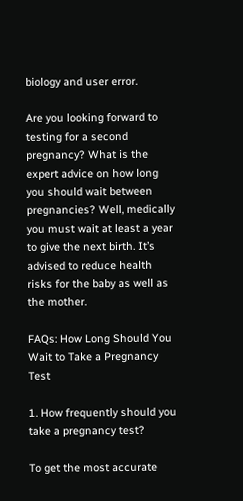biology and user error.

Are you looking forward to testing for a second pregnancy? What is the expert advice on how long you should wait between pregnancies? Well, medically you must wait at least a year to give the next birth. It’s advised to reduce health risks for the baby as well as the mother.

FAQs: How Long Should You Wait to Take a Pregnancy Test

1. How frequently should you take a pregnancy test?

To get the most accurate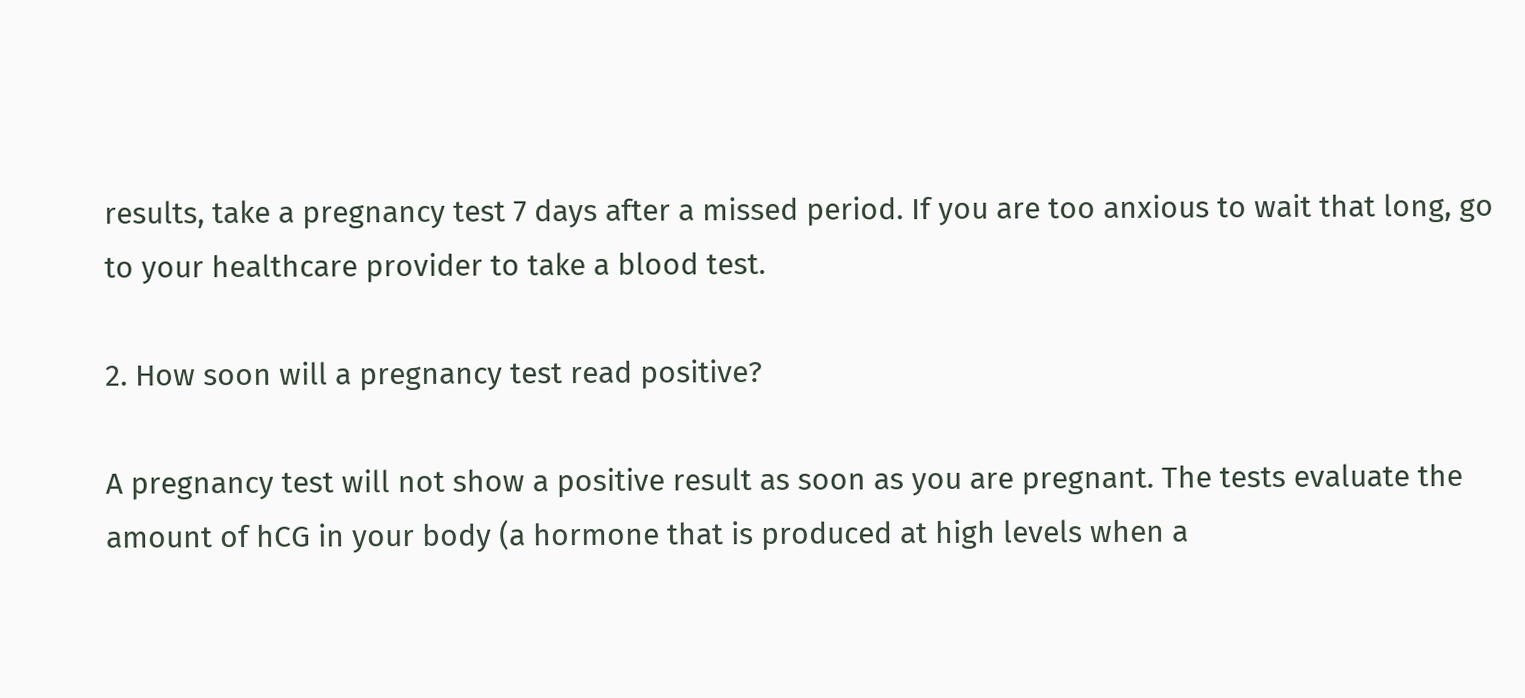results, take a pregnancy test 7 days after a missed period. If you are too anxious to wait that long, go to your healthcare provider to take a blood test.

2. How soon will a pregnancy test read positive?

A pregnancy test will not show a positive result as soon as you are pregnant. The tests evaluate the amount of hCG in your body (a hormone that is produced at high levels when a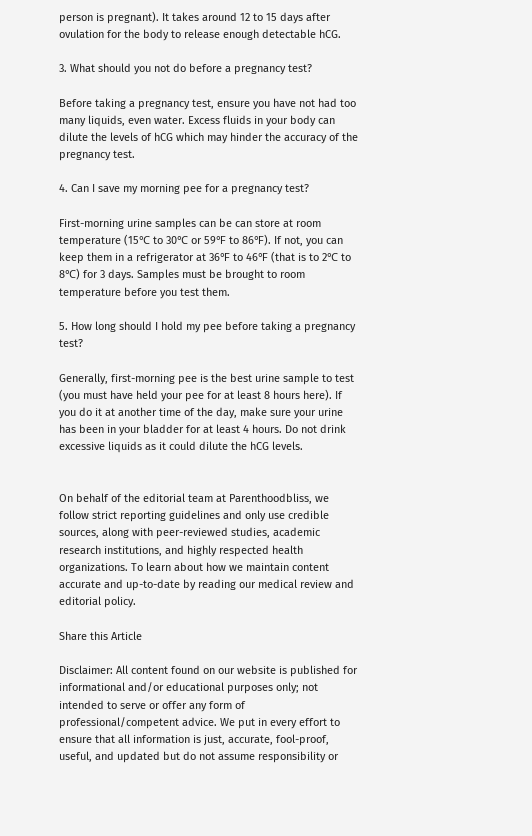person is pregnant). It takes around 12 to 15 days after ovulation for the body to release enough detectable hCG.

3. What should you not do before a pregnancy test?

Before taking a pregnancy test, ensure you have not had too many liquids, even water. Excess fluids in your body can dilute the levels of hCG which may hinder the accuracy of the pregnancy test.

4. Can I save my morning pee for a pregnancy test?

First-morning urine samples can be can store at room temperature (15℃ to 30℃ or 59℉ to 86℉). If not, you can keep them in a refrigerator at 36℉ to 46℉ (that is to 2℃ to 8℃) for 3 days. Samples must be brought to room temperature before you test them.

5. How long should I hold my pee before taking a pregnancy test?

Generally, first-morning pee is the best urine sample to test (you must have held your pee for at least 8 hours here). If you do it at another time of the day, make sure your urine has been in your bladder for at least 4 hours. Do not drink excessive liquids as it could dilute the hCG levels.


On behalf of the editorial team at Parenthoodbliss, we follow strict reporting guidelines and only use credible sources, along with peer-reviewed studies, academic research institutions, and highly respected health organizations. To learn about how we maintain content accurate and up-to-date by reading our medical review and editorial policy.

Share this Article

Disclaimer: All content found on our website is published for informational and/or educational purposes only; not intended to serve or offer any form of professional/competent advice. We put in every effort to ensure that all information is just, accurate, fool-proof, useful, and updated but do not assume responsibility or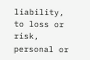liability, to loss or risk, personal or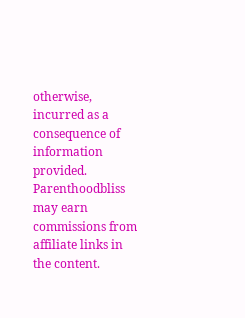otherwise, incurred as a consequence of information provided. Parenthoodbliss may earn commissions from affiliate links in the content.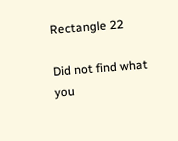Rectangle 22

Did not find what you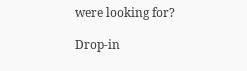were looking for?

Drop-in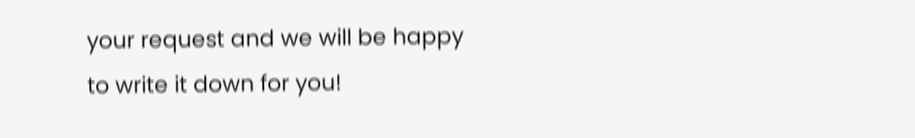your request and we will be happy to write it down for you!